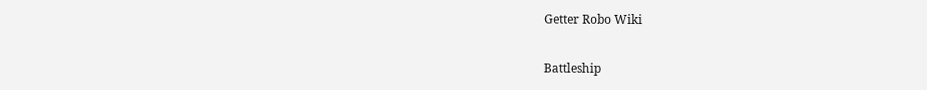Getter Robo Wiki

Battleship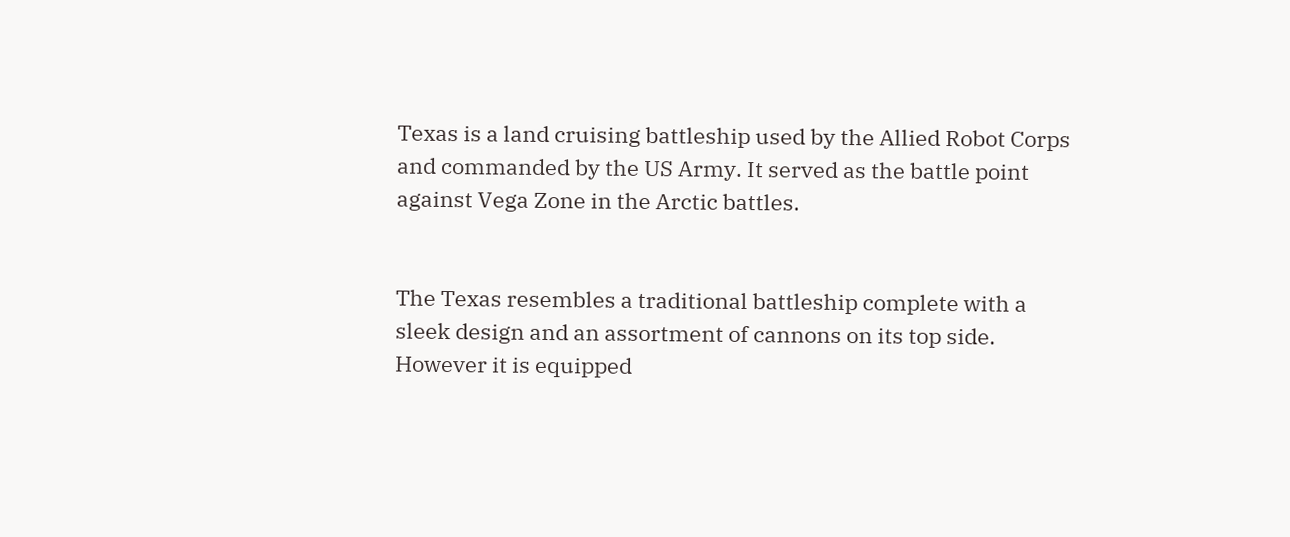Texas is a land cruising battleship used by the Allied Robot Corps and commanded by the US Army. It served as the battle point against Vega Zone in the Arctic battles.


The Texas resembles a traditional battleship complete with a sleek design and an assortment of cannons on its top side. However it is equipped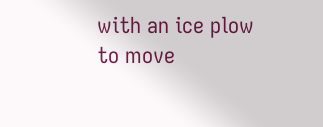with an ice plow to move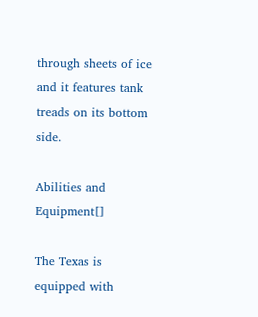through sheets of ice and it features tank treads on its bottom side.

Abilities and Equipment[]

The Texas is equipped with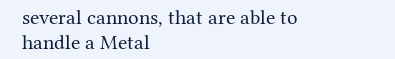several cannons, that are able to handle a Metal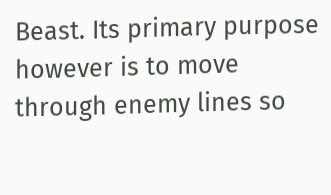Beast. Its primary purpose however is to move through enemy lines so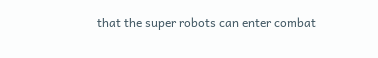that the super robots can enter combat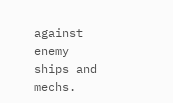against enemy ships and mechs.